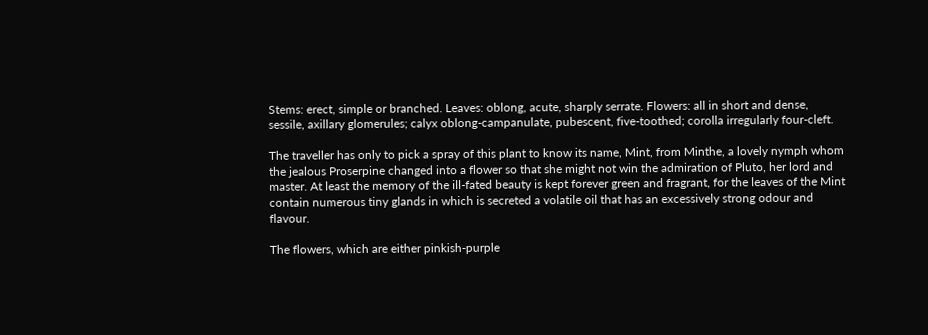Stems: erect, simple or branched. Leaves: oblong, acute, sharply serrate. Flowers: all in short and dense, sessile, axillary glomerules; calyx oblong-campanulate, pubescent, five-toothed; corolla irregularly four-cleft.

The traveller has only to pick a spray of this plant to know its name, Mint, from Minthe, a lovely nymph whom the jealous Proserpine changed into a flower so that she might not win the admiration of Pluto, her lord and master. At least the memory of the ill-fated beauty is kept forever green and fragrant, for the leaves of the Mint contain numerous tiny glands in which is secreted a volatile oil that has an excessively strong odour and flavour.

The flowers, which are either pinkish-purple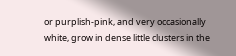or purplish-pink, and very occasionally white, grow in dense little clusters in the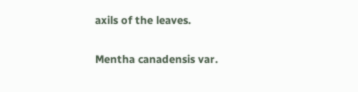axils of the leaves.

Mentha canadensis var.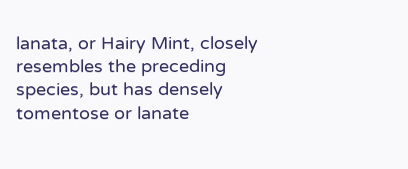lanata, or Hairy Mint, closely resembles the preceding species, but has densely tomentose or lanate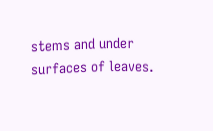stems and under surfaces of leaves.